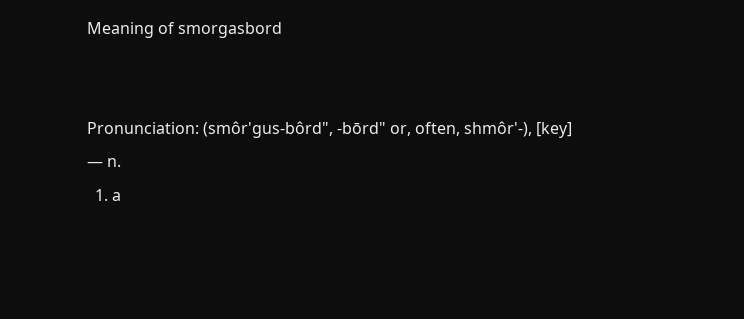Meaning of smorgasbord


Pronunciation: (smôr'gus-bôrd", -bōrd" or, often, shmôr'-), [key]
— n.
  1. a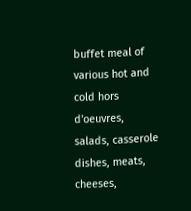buffet meal of various hot and cold hors d'oeuvres, salads, casserole dishes, meats, cheeses,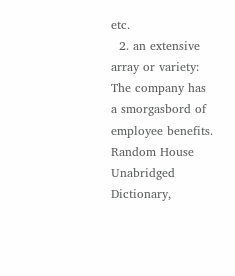etc.
  2. an extensive array or variety: The company has a smorgasbord of employee benefits.
Random House Unabridged Dictionary,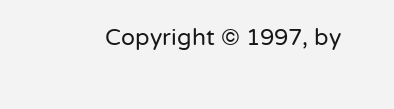Copyright © 1997, by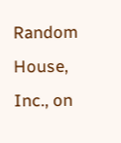Random House, Inc., on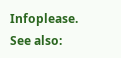Infoplease.
See also: